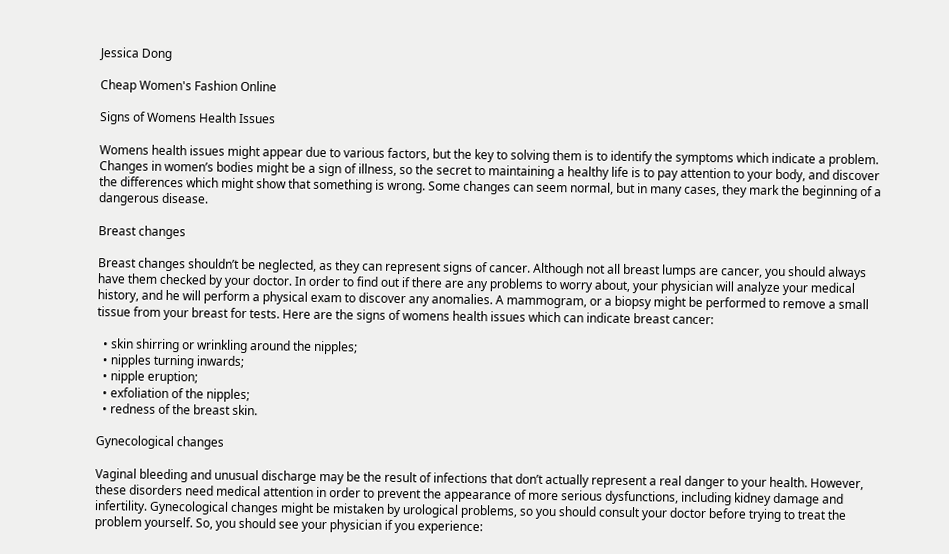Jessica Dong

Cheap Women's Fashion Online

Signs of Womens Health Issues

Womens health issues might appear due to various factors, but the key to solving them is to identify the symptoms which indicate a problem. Changes in women’s bodies might be a sign of illness, so the secret to maintaining a healthy life is to pay attention to your body, and discover the differences which might show that something is wrong. Some changes can seem normal, but in many cases, they mark the beginning of a dangerous disease.

Breast changes

Breast changes shouldn’t be neglected, as they can represent signs of cancer. Although not all breast lumps are cancer, you should always have them checked by your doctor. In order to find out if there are any problems to worry about, your physician will analyze your medical history, and he will perform a physical exam to discover any anomalies. A mammogram, or a biopsy might be performed to remove a small tissue from your breast for tests. Here are the signs of womens health issues which can indicate breast cancer:

  • skin shirring or wrinkling around the nipples;
  • nipples turning inwards;
  • nipple eruption;
  • exfoliation of the nipples;
  • redness of the breast skin.

Gynecological changes

Vaginal bleeding and unusual discharge may be the result of infections that don’t actually represent a real danger to your health. However, these disorders need medical attention in order to prevent the appearance of more serious dysfunctions, including kidney damage and infertility. Gynecological changes might be mistaken by urological problems, so you should consult your doctor before trying to treat the problem yourself. So, you should see your physician if you experience: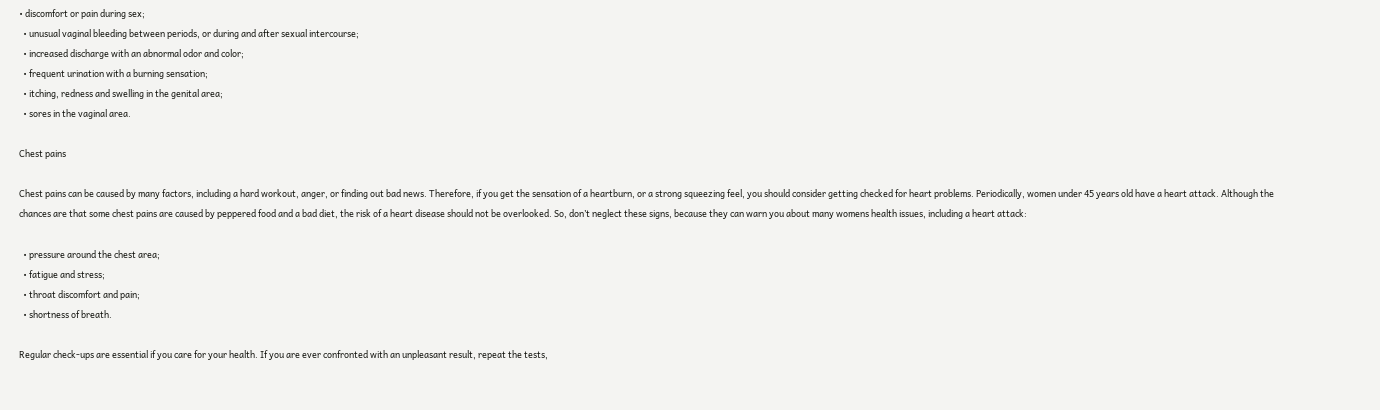• discomfort or pain during sex;
  • unusual vaginal bleeding between periods, or during and after sexual intercourse;
  • increased discharge with an abnormal odor and color;
  • frequent urination with a burning sensation;
  • itching, redness and swelling in the genital area;
  • sores in the vaginal area.

Chest pains

Chest pains can be caused by many factors, including a hard workout, anger, or finding out bad news. Therefore, if you get the sensation of a heartburn, or a strong squeezing feel, you should consider getting checked for heart problems. Periodically, women under 45 years old have a heart attack. Although the chances are that some chest pains are caused by peppered food and a bad diet, the risk of a heart disease should not be overlooked. So, don’t neglect these signs, because they can warn you about many womens health issues, including a heart attack:

  • pressure around the chest area;
  • fatigue and stress;
  • throat discomfort and pain;
  • shortness of breath.

Regular check-ups are essential if you care for your health. If you are ever confronted with an unpleasant result, repeat the tests,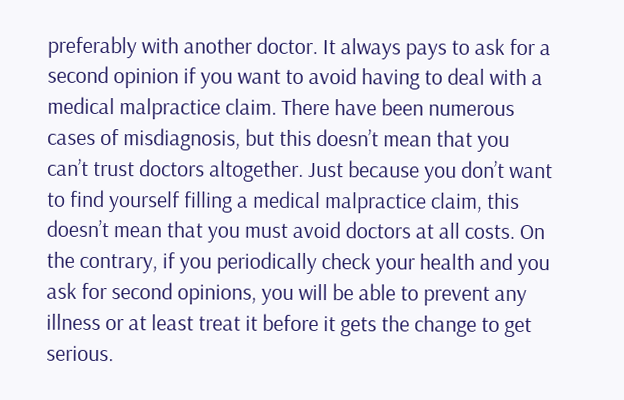preferably with another doctor. It always pays to ask for a second opinion if you want to avoid having to deal with a medical malpractice claim. There have been numerous cases of misdiagnosis, but this doesn’t mean that you can’t trust doctors altogether. Just because you don’t want to find yourself filling a medical malpractice claim, this doesn’t mean that you must avoid doctors at all costs. On the contrary, if you periodically check your health and you ask for second opinions, you will be able to prevent any illness or at least treat it before it gets the change to get serious.